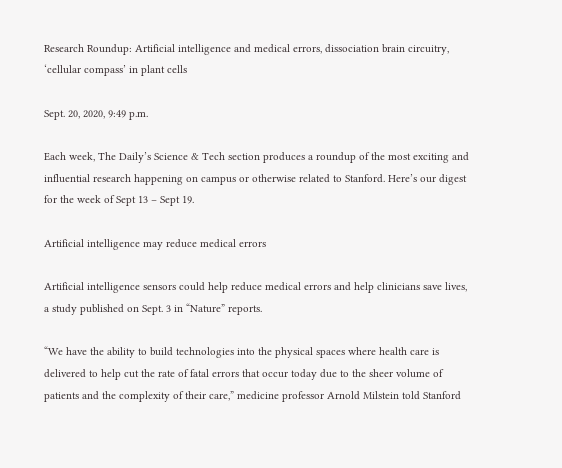Research Roundup: Artificial intelligence and medical errors, dissociation brain circuitry, ‘cellular compass’ in plant cells

Sept. 20, 2020, 9:49 p.m.

Each week, The Daily’s Science & Tech section produces a roundup of the most exciting and influential research happening on campus or otherwise related to Stanford. Here’s our digest for the week of Sept 13 – Sept 19.

Artificial intelligence may reduce medical errors

Artificial intelligence sensors could help reduce medical errors and help clinicians save lives, a study published on Sept. 3 in “Nature” reports.

“We have the ability to build technologies into the physical spaces where health care is delivered to help cut the rate of fatal errors that occur today due to the sheer volume of patients and the complexity of their care,” medicine professor Arnold Milstein told Stanford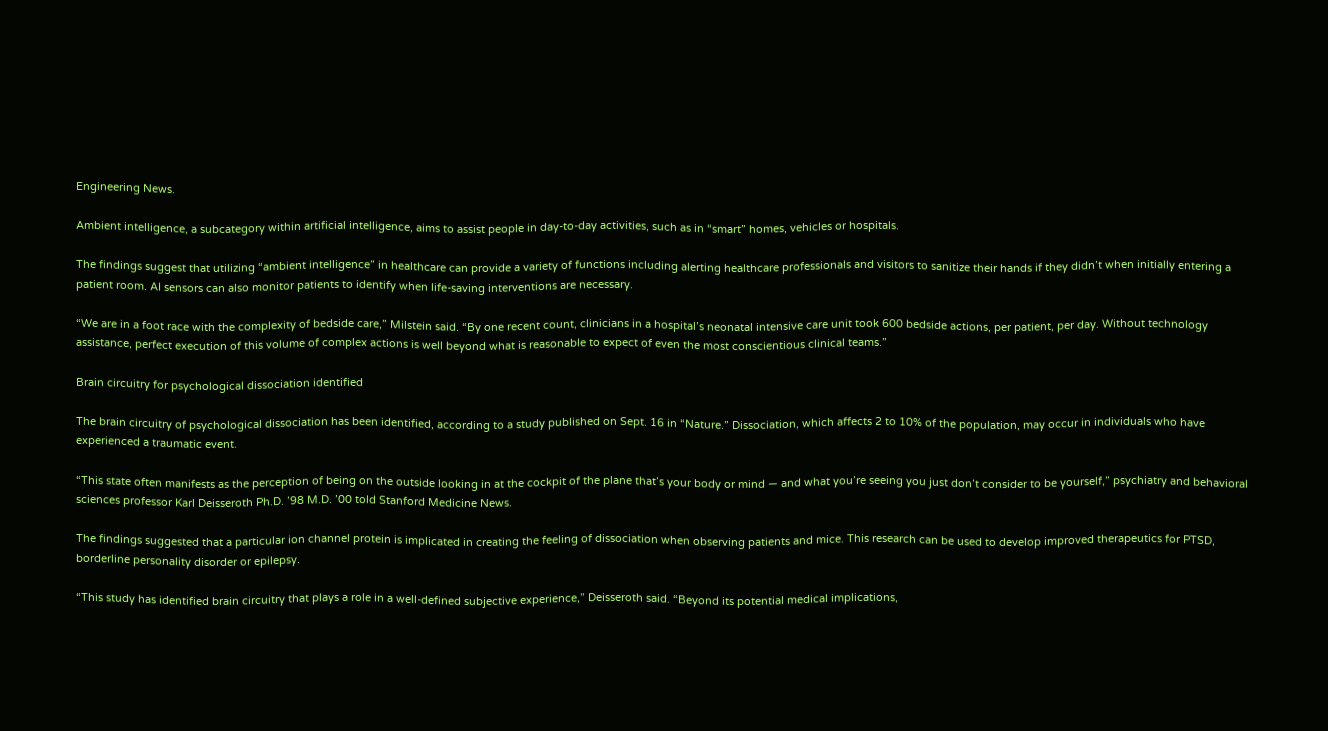Engineering News.

Ambient intelligence, a subcategory within artificial intelligence, aims to assist people in day-to-day activities, such as in “smart” homes, vehicles or hospitals.

The findings suggest that utilizing “ambient intelligence” in healthcare can provide a variety of functions including alerting healthcare professionals and visitors to sanitize their hands if they didn’t when initially entering a patient room. AI sensors can also monitor patients to identify when life-saving interventions are necessary.

“We are in a foot race with the complexity of bedside care,” Milstein said. “By one recent count, clinicians in a hospital’s neonatal intensive care unit took 600 bedside actions, per patient, per day. Without technology assistance, perfect execution of this volume of complex actions is well beyond what is reasonable to expect of even the most conscientious clinical teams.”

Brain circuitry for psychological dissociation identified

The brain circuitry of psychological dissociation has been identified, according to a study published on Sept. 16 in “Nature.” Dissociation, which affects 2 to 10% of the population, may occur in individuals who have experienced a traumatic event.

“This state often manifests as the perception of being on the outside looking in at the cockpit of the plane that’s your body or mind — and what you’re seeing you just don’t consider to be yourself,” psychiatry and behavioral sciences professor Karl Deisseroth Ph.D. ’98 M.D. ’00 told Stanford Medicine News.

The findings suggested that a particular ion channel protein is implicated in creating the feeling of dissociation when observing patients and mice. This research can be used to develop improved therapeutics for PTSD, borderline personality disorder or epilepsy.

“This study has identified brain circuitry that plays a role in a well-defined subjective experience,” Deisseroth said. “Beyond its potential medical implications,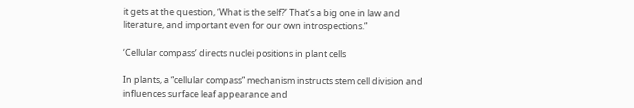it gets at the question, ‘What is the self?’ That’s a big one in law and literature, and important even for our own introspections.”

‘Cellular compass’ directs nuclei positions in plant cells

In plants, a “cellular compass” mechanism instructs stem cell division and influences surface leaf appearance and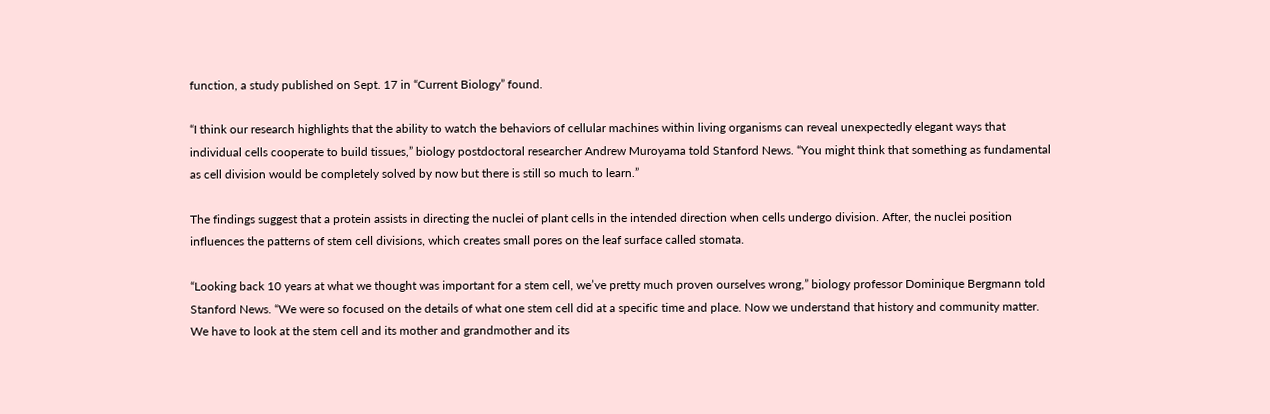function, a study published on Sept. 17 in “Current Biology” found.

“I think our research highlights that the ability to watch the behaviors of cellular machines within living organisms can reveal unexpectedly elegant ways that individual cells cooperate to build tissues,” biology postdoctoral researcher Andrew Muroyama told Stanford News. “You might think that something as fundamental as cell division would be completely solved by now but there is still so much to learn.”

The findings suggest that a protein assists in directing the nuclei of plant cells in the intended direction when cells undergo division. After, the nuclei position influences the patterns of stem cell divisions, which creates small pores on the leaf surface called stomata.

“Looking back 10 years at what we thought was important for a stem cell, we’ve pretty much proven ourselves wrong,” biology professor Dominique Bergmann told Stanford News. “We were so focused on the details of what one stem cell did at a specific time and place. Now we understand that history and community matter. We have to look at the stem cell and its mother and grandmother and its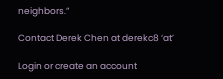neighbors.”

Contact Derek Chen at derekc8 ‘at’

Login or create an account